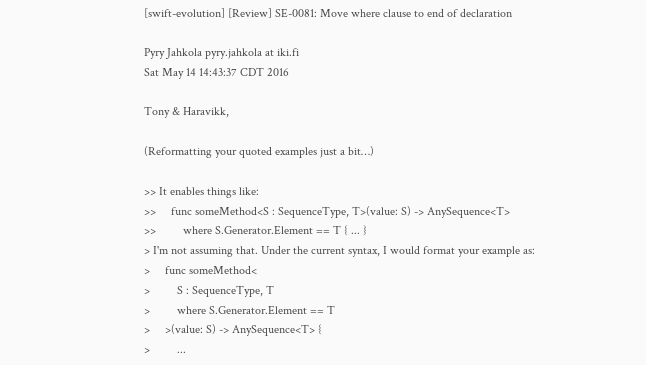[swift-evolution] [Review] SE-0081: Move where clause to end of declaration

Pyry Jahkola pyry.jahkola at iki.fi
Sat May 14 14:43:37 CDT 2016

Tony & Haravikk,

(Reformatting your quoted examples just a bit…)

>> It enables things like:
>>     func someMethod<S : SequenceType, T>(value: S) -> AnySequence<T>
>>         where S.Generator.Element == T { ... }
> I'm not assuming that. Under the current syntax, I would format your example as:
>     func someMethod<
>         S : SequenceType, T
>         where S.Generator.Element == T
>     >(value: S) -> AnySequence<T> {
>         ...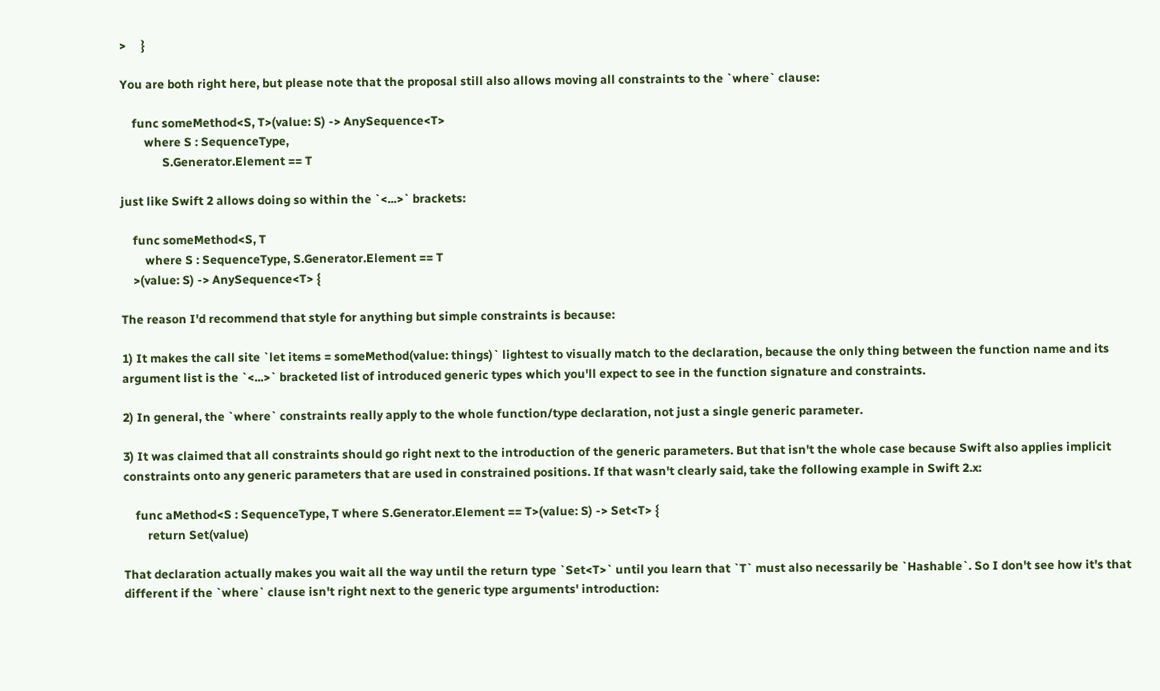>     }

You are both right here, but please note that the proposal still also allows moving all constraints to the `where` clause:

    func someMethod<S, T>(value: S) -> AnySequence<T>
        where S : SequenceType,
              S.Generator.Element == T

just like Swift 2 allows doing so within the `<...>` brackets:

    func someMethod<S, T
        where S : SequenceType, S.Generator.Element == T
    >(value: S) -> AnySequence<T> {

The reason I'd recommend that style for anything but simple constraints is because:

1) It makes the call site `let items = someMethod(value: things)` lightest to visually match to the declaration, because the only thing between the function name and its argument list is the `<...>` bracketed list of introduced generic types which you'll expect to see in the function signature and constraints.

2) In general, the `where` constraints really apply to the whole function/type declaration, not just a single generic parameter.

3) It was claimed that all constraints should go right next to the introduction of the generic parameters. But that isn't the whole case because Swift also applies implicit constraints onto any generic parameters that are used in constrained positions. If that wasn't clearly said, take the following example in Swift 2.x:

    func aMethod<S : SequenceType, T where S.Generator.Element == T>(value: S) -> Set<T> {
        return Set(value)

That declaration actually makes you wait all the way until the return type `Set<T>` until you learn that `T` must also necessarily be `Hashable`. So I don't see how it's that different if the `where` clause isn't right next to the generic type arguments' introduction: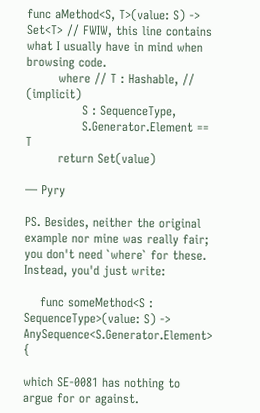func aMethod<S, T>(value: S) -> Set<T> // FWIW, this line contains what I usually have in mind when browsing code.
        where // T : Hashable, // (implicit)
              S : SequenceType,
              S.Generator.Element == T
        return Set(value)

— Pyry

PS. Besides, neither the original example nor mine was really fair; you don't need `where` for these. Instead, you'd just write:

    func someMethod<S : SequenceType>(value: S) -> AnySequence<S.Generator.Element> {

which SE-0081 has nothing to argue for or against.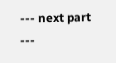--- next part ---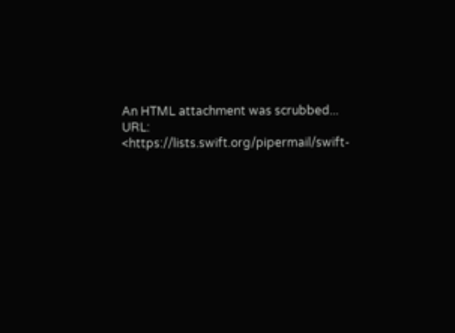An HTML attachment was scrubbed...
URL: <https://lists.swift.org/pipermail/swift-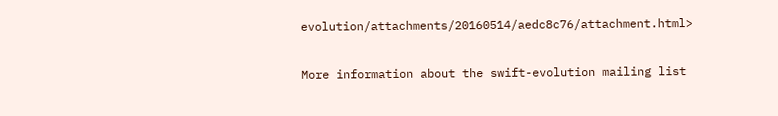evolution/attachments/20160514/aedc8c76/attachment.html>

More information about the swift-evolution mailing list